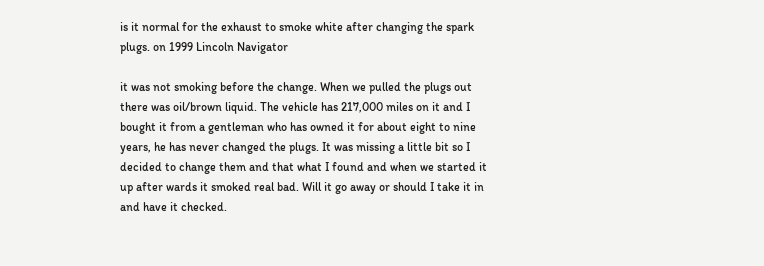is it normal for the exhaust to smoke white after changing the spark plugs. on 1999 Lincoln Navigator

it was not smoking before the change. When we pulled the plugs out there was oil/brown liquid. The vehicle has 217,000 miles on it and I bought it from a gentleman who has owned it for about eight to nine years, he has never changed the plugs. It was missing a little bit so I decided to change them and that what I found and when we started it up after wards it smoked real bad. Will it go away or should I take it in and have it checked.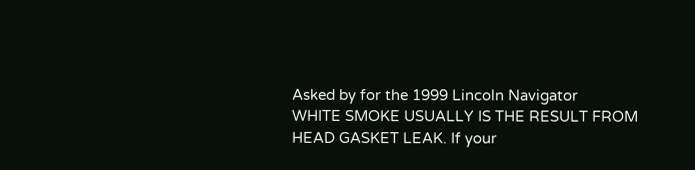Asked by for the 1999 Lincoln Navigator
WHITE SMOKE USUALLY IS THE RESULT FROM HEAD GASKET LEAK. If your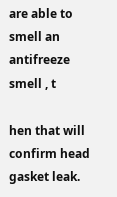are able to smell an antifreeze smell , t

hen that will confirm head gasket leak.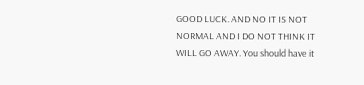GOOD LUCK. AND NO IT IS NOT NORMAL AND I DO NOT THINK IT WILL GO AWAY. You should have it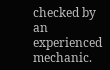checked by an experienced mechanic.